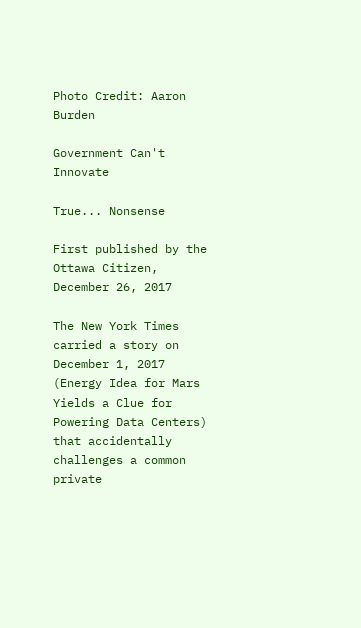Photo Credit: Aaron Burden

Government Can't Innovate

True... Nonsense

First published by the Ottawa Citizen, December 26, 2017

The New York Times carried a story on December 1, 2017 (Energy Idea for Mars Yields a Clue for Powering Data Centers) that accidentally challenges a common private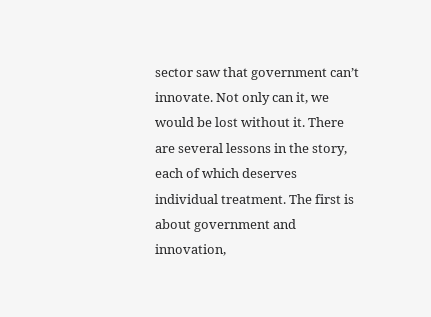sector saw that government can’t innovate. Not only can it, we would be lost without it. There are several lessons in the story, each of which deserves individual treatment. The first is about government and innovation,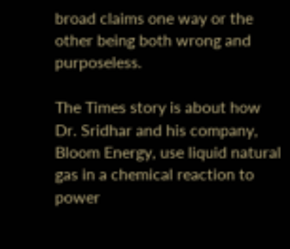broad claims one way or the other being both wrong and purposeless.

The Times story is about how Dr. Sridhar and his company, Bloom Energy, use liquid natural gas in a chemical reaction to power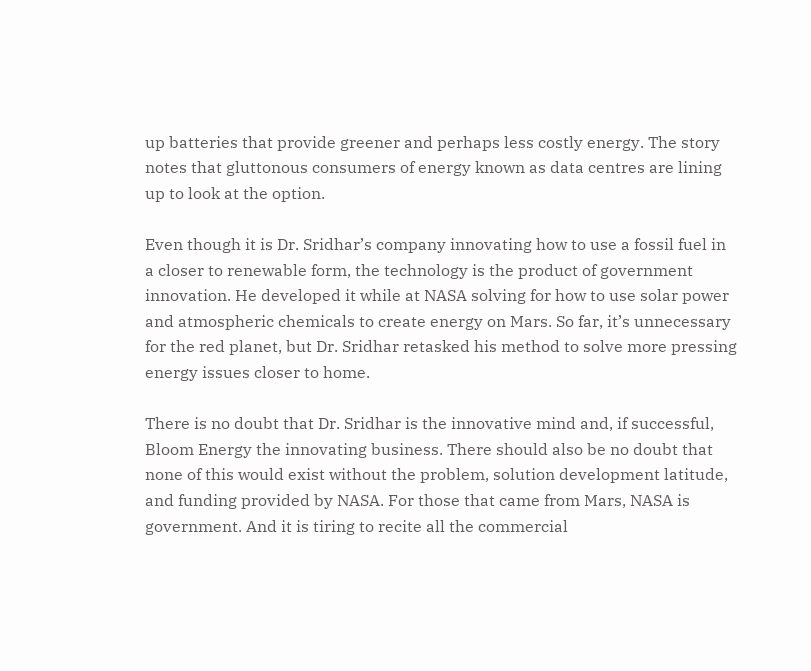up batteries that provide greener and perhaps less costly energy. The story notes that gluttonous consumers of energy known as data centres are lining up to look at the option.

Even though it is Dr. Sridhar’s company innovating how to use a fossil fuel in a closer to renewable form, the technology is the product of government innovation. He developed it while at NASA solving for how to use solar power and atmospheric chemicals to create energy on Mars. So far, it’s unnecessary for the red planet, but Dr. Sridhar retasked his method to solve more pressing energy issues closer to home.

There is no doubt that Dr. Sridhar is the innovative mind and, if successful, Bloom Energy the innovating business. There should also be no doubt that none of this would exist without the problem, solution development latitude, and funding provided by NASA. For those that came from Mars, NASA is government. And it is tiring to recite all the commercial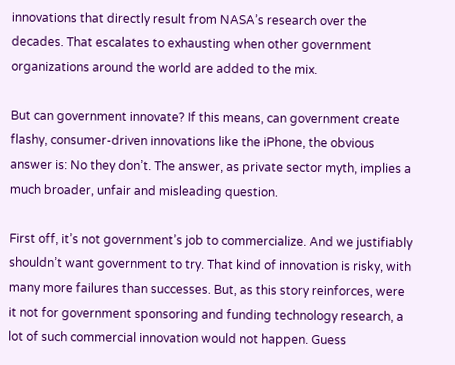innovations that directly result from NASA’s research over the decades. That escalates to exhausting when other government organizations around the world are added to the mix.

But can government innovate? If this means, can government create flashy, consumer-driven innovations like the iPhone, the obvious answer is: No they don’t. The answer, as private sector myth, implies a much broader, unfair and misleading question.

First off, it’s not government’s job to commercialize. And we justifiably shouldn’t want government to try. That kind of innovation is risky, with many more failures than successes. But, as this story reinforces, were it not for government sponsoring and funding technology research, a lot of such commercial innovation would not happen. Guess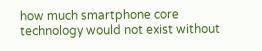how much smartphone core technology would not exist without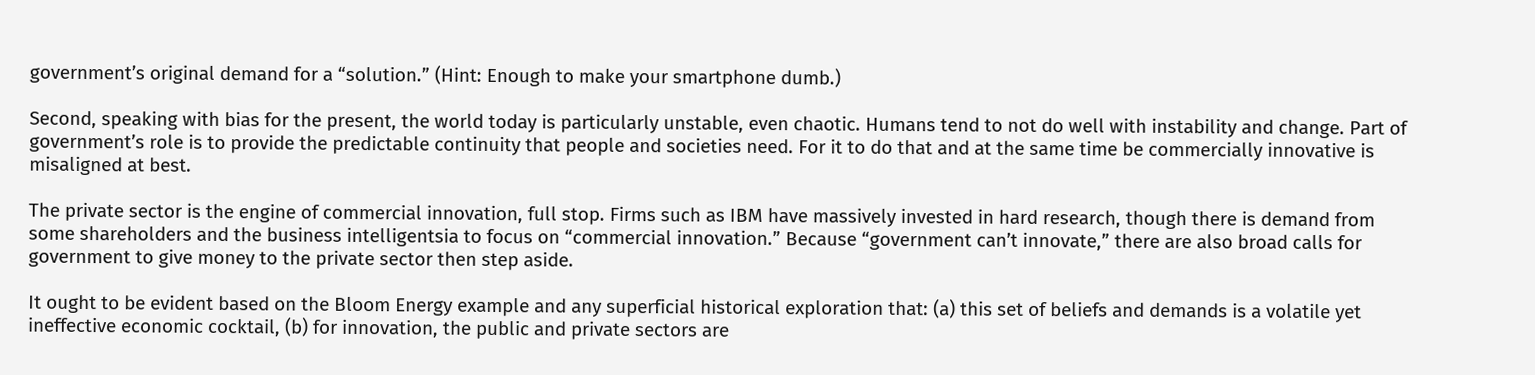government’s original demand for a “solution.” (Hint: Enough to make your smartphone dumb.)

Second, speaking with bias for the present, the world today is particularly unstable, even chaotic. Humans tend to not do well with instability and change. Part of government’s role is to provide the predictable continuity that people and societies need. For it to do that and at the same time be commercially innovative is misaligned at best.

The private sector is the engine of commercial innovation, full stop. Firms such as IBM have massively invested in hard research, though there is demand from some shareholders and the business intelligentsia to focus on “commercial innovation.” Because “government can’t innovate,” there are also broad calls for government to give money to the private sector then step aside.

It ought to be evident based on the Bloom Energy example and any superficial historical exploration that: (a) this set of beliefs and demands is a volatile yet ineffective economic cocktail, (b) for innovation, the public and private sectors are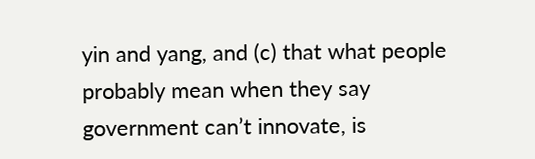yin and yang, and (c) that what people probably mean when they say government can’t innovate, is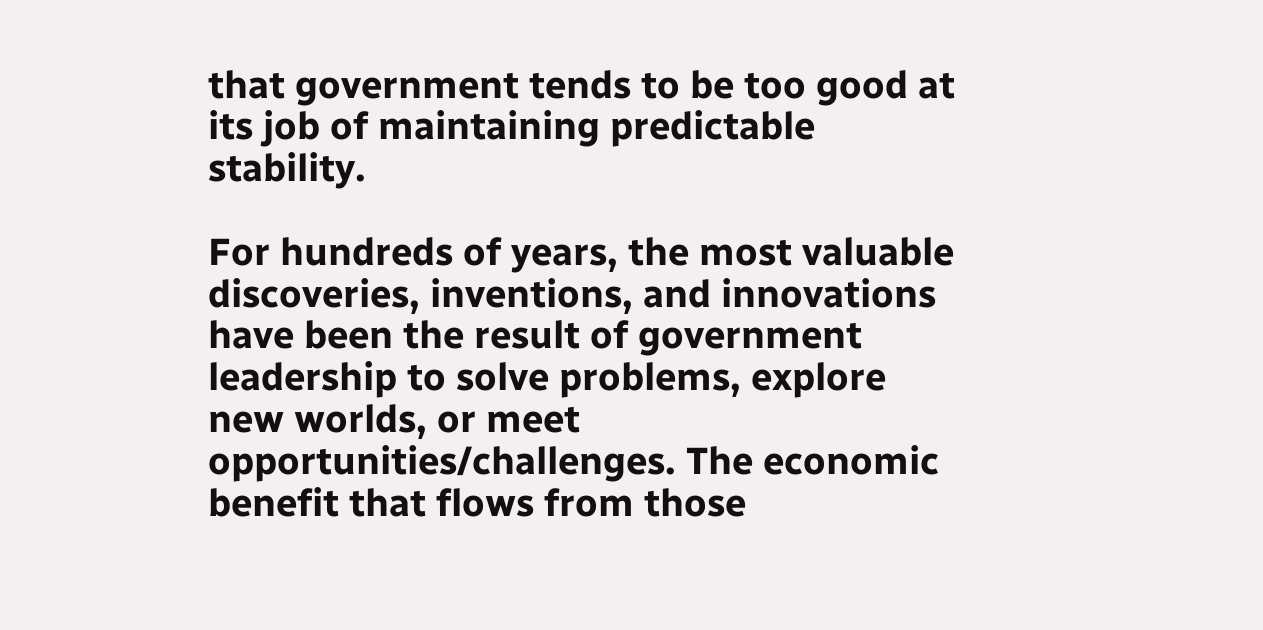that government tends to be too good at its job of maintaining predictable stability.

For hundreds of years, the most valuable discoveries, inventions, and innovations have been the result of government leadership to solve problems, explore new worlds, or meet opportunities/challenges. The economic benefit that flows from those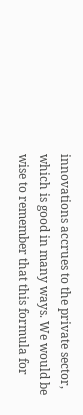innovations accrues to the private sector, which is good in many ways. We would be wise to remember that this formula for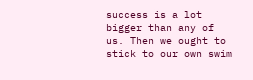success is a lot bigger than any of us. Then we ought to stick to our own swim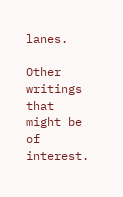lanes.

Other writings that might be of interest.